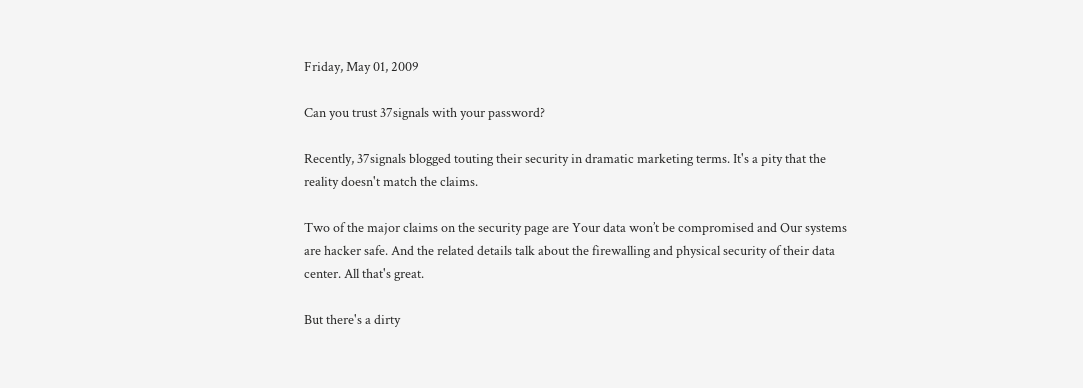Friday, May 01, 2009

Can you trust 37signals with your password?

Recently, 37signals blogged touting their security in dramatic marketing terms. It's a pity that the reality doesn't match the claims.

Two of the major claims on the security page are Your data won’t be compromised and Our systems are hacker safe. And the related details talk about the firewalling and physical security of their data center. All that's great.

But there's a dirty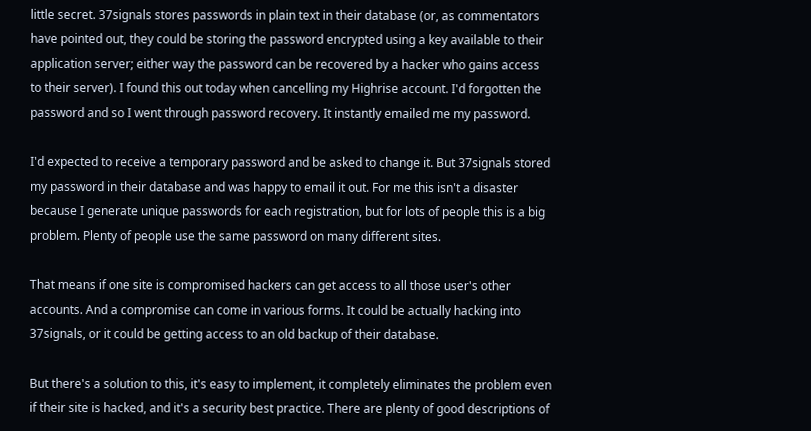little secret. 37signals stores passwords in plain text in their database (or, as commentators have pointed out, they could be storing the password encrypted using a key available to their application server; either way the password can be recovered by a hacker who gains access to their server). I found this out today when cancelling my Highrise account. I'd forgotten the password and so I went through password recovery. It instantly emailed me my password.

I'd expected to receive a temporary password and be asked to change it. But 37signals stored my password in their database and was happy to email it out. For me this isn't a disaster because I generate unique passwords for each registration, but for lots of people this is a big problem. Plenty of people use the same password on many different sites.

That means if one site is compromised hackers can get access to all those user's other accounts. And a compromise can come in various forms. It could be actually hacking into 37signals, or it could be getting access to an old backup of their database.

But there's a solution to this, it's easy to implement, it completely eliminates the problem even if their site is hacked, and it's a security best practice. There are plenty of good descriptions of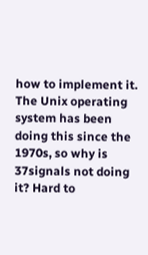how to implement it. The Unix operating system has been doing this since the 1970s, so why is 37signals not doing it? Hard to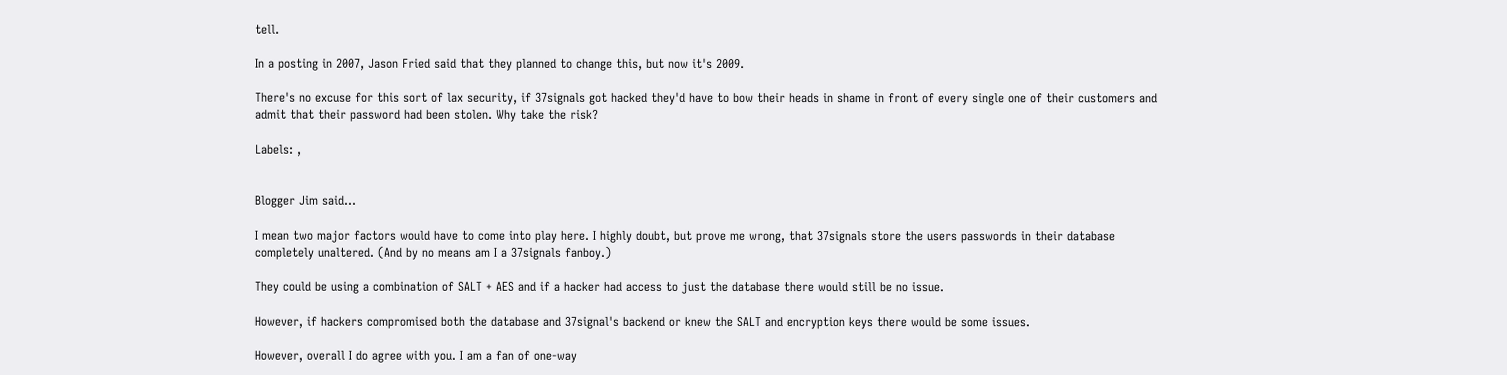tell.

In a posting in 2007, Jason Fried said that they planned to change this, but now it's 2009.

There's no excuse for this sort of lax security, if 37signals got hacked they'd have to bow their heads in shame in front of every single one of their customers and admit that their password had been stolen. Why take the risk?

Labels: ,


Blogger Jim said...

I mean two major factors would have to come into play here. I highly doubt, but prove me wrong, that 37signals store the users passwords in their database completely unaltered. (And by no means am I a 37signals fanboy.)

They could be using a combination of SALT + AES and if a hacker had access to just the database there would still be no issue.

However, if hackers compromised both the database and 37signal's backend or knew the SALT and encryption keys there would be some issues.

However, overall I do agree with you. I am a fan of one-way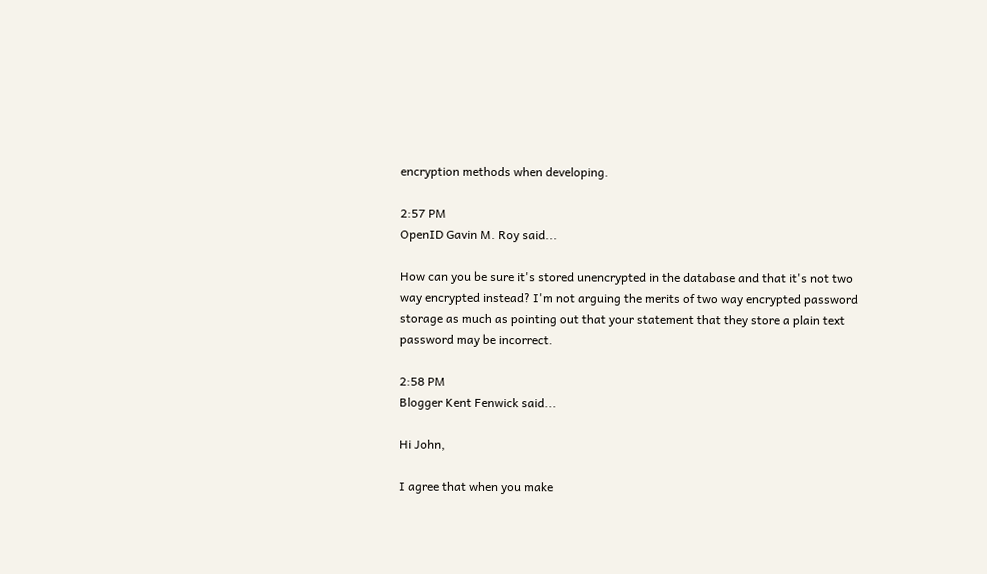encryption methods when developing.

2:57 PM
OpenID Gavin M. Roy said...

How can you be sure it's stored unencrypted in the database and that it's not two way encrypted instead? I'm not arguing the merits of two way encrypted password storage as much as pointing out that your statement that they store a plain text password may be incorrect.

2:58 PM
Blogger Kent Fenwick said...

Hi John,

I agree that when you make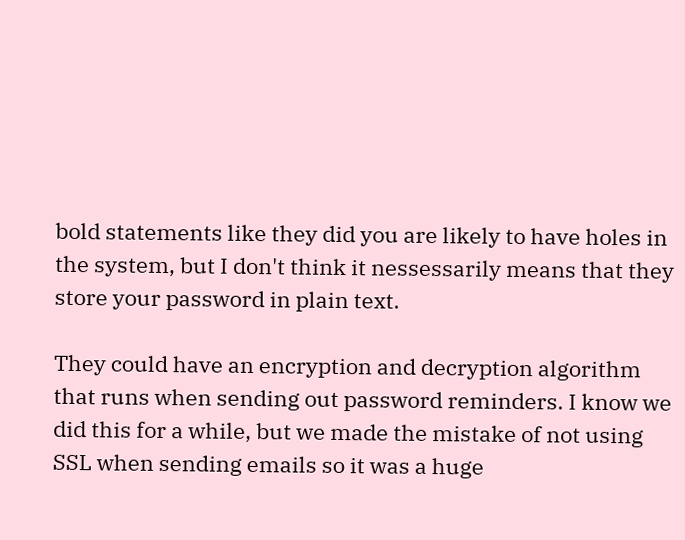bold statements like they did you are likely to have holes in the system, but I don't think it nessessarily means that they store your password in plain text.

They could have an encryption and decryption algorithm that runs when sending out password reminders. I know we did this for a while, but we made the mistake of not using SSL when sending emails so it was a huge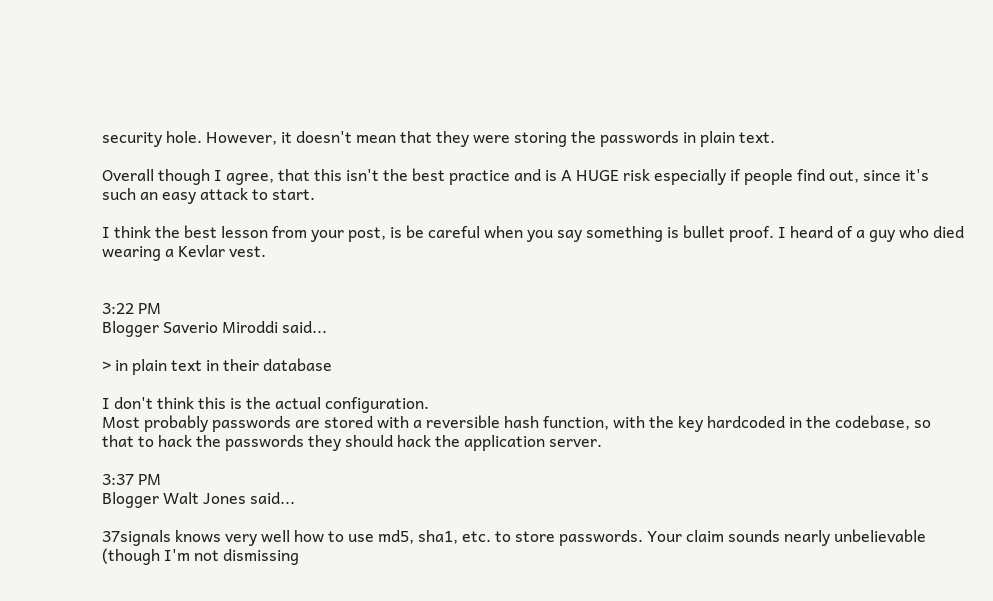security hole. However, it doesn't mean that they were storing the passwords in plain text.

Overall though I agree, that this isn't the best practice and is A HUGE risk especially if people find out, since it's such an easy attack to start.

I think the best lesson from your post, is be careful when you say something is bullet proof. I heard of a guy who died wearing a Kevlar vest.


3:22 PM
Blogger Saverio Miroddi said...

> in plain text in their database

I don't think this is the actual configuration.
Most probably passwords are stored with a reversible hash function, with the key hardcoded in the codebase, so that to hack the passwords they should hack the application server.

3:37 PM
Blogger Walt Jones said...

37signals knows very well how to use md5, sha1, etc. to store passwords. Your claim sounds nearly unbelievable (though I'm not dismissing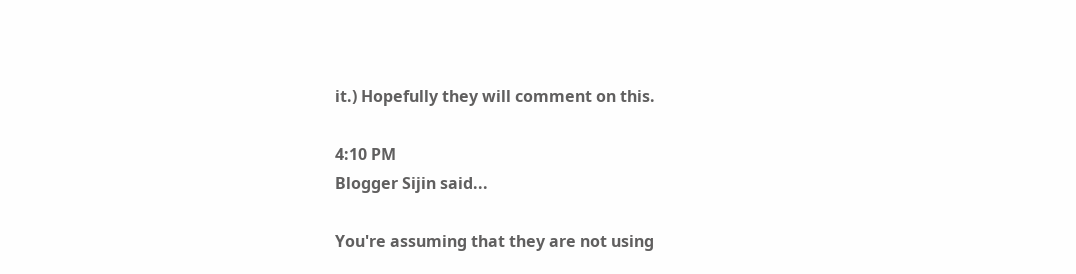it.) Hopefully they will comment on this.

4:10 PM
Blogger Sijin said...

You're assuming that they are not using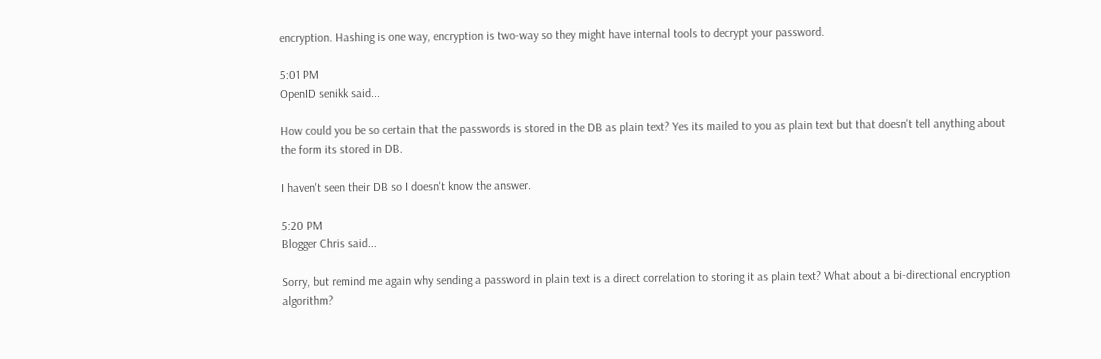encryption. Hashing is one way, encryption is two-way so they might have internal tools to decrypt your password.

5:01 PM
OpenID senikk said...

How could you be so certain that the passwords is stored in the DB as plain text? Yes its mailed to you as plain text but that doesn't tell anything about the form its stored in DB.

I haven't seen their DB so I doesn't know the answer.

5:20 PM
Blogger Chris said...

Sorry, but remind me again why sending a password in plain text is a direct correlation to storing it as plain text? What about a bi-directional encryption algorithm?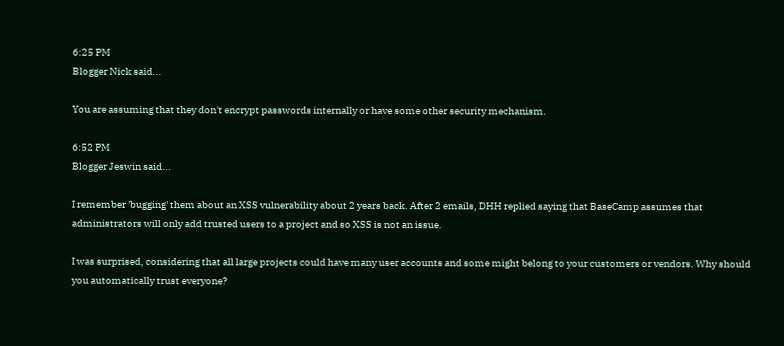6:25 PM
Blogger Nick said...

You are assuming that they don't encrypt passwords internally or have some other security mechanism.

6:52 PM
Blogger Jeswin said...

I remember 'bugging' them about an XSS vulnerability about 2 years back. After 2 emails, DHH replied saying that BaseCamp assumes that administrators will only add trusted users to a project and so XSS is not an issue.

I was surprised, considering that all large projects could have many user accounts and some might belong to your customers or vendors. Why should you automatically trust everyone?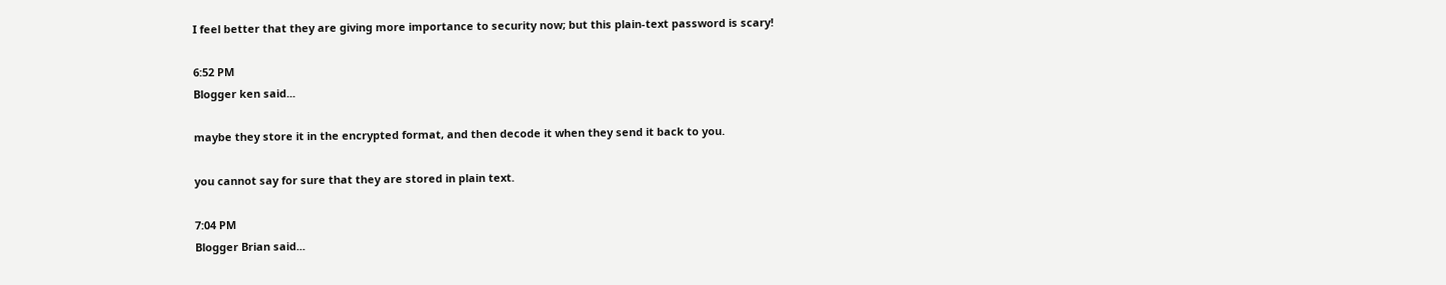I feel better that they are giving more importance to security now; but this plain-text password is scary!

6:52 PM
Blogger ken said...

maybe they store it in the encrypted format, and then decode it when they send it back to you.

you cannot say for sure that they are stored in plain text.

7:04 PM
Blogger Brian said...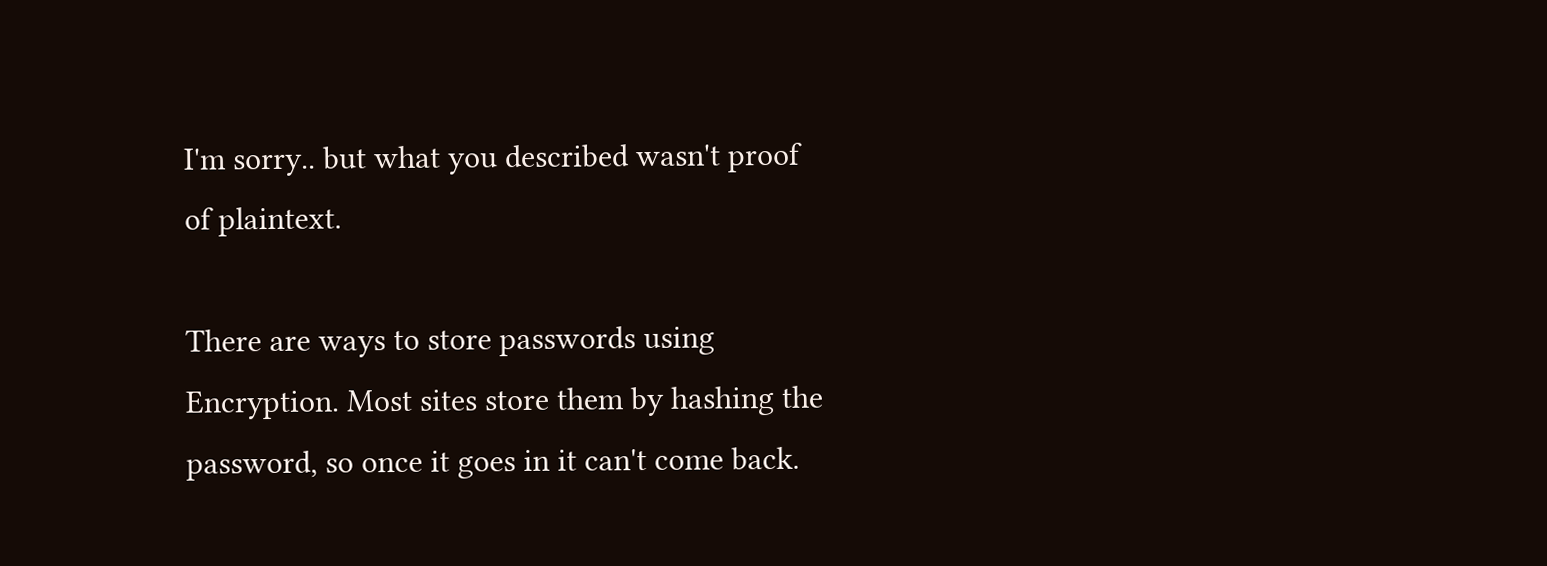I'm sorry.. but what you described wasn't proof of plaintext.

There are ways to store passwords using Encryption. Most sites store them by hashing the password, so once it goes in it can't come back.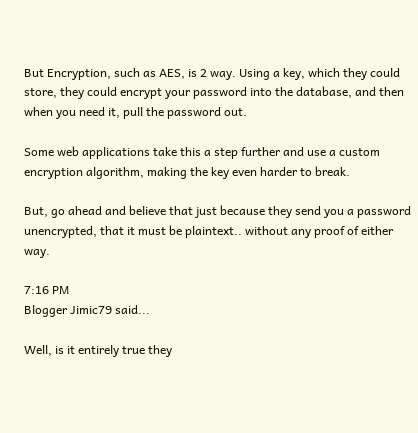But Encryption, such as AES, is 2 way. Using a key, which they could store, they could encrypt your password into the database, and then when you need it, pull the password out.

Some web applications take this a step further and use a custom encryption algorithm, making the key even harder to break.

But, go ahead and believe that just because they send you a password unencrypted, that it must be plaintext.. without any proof of either way.

7:16 PM
Blogger Jimic79 said...

Well, is it entirely true they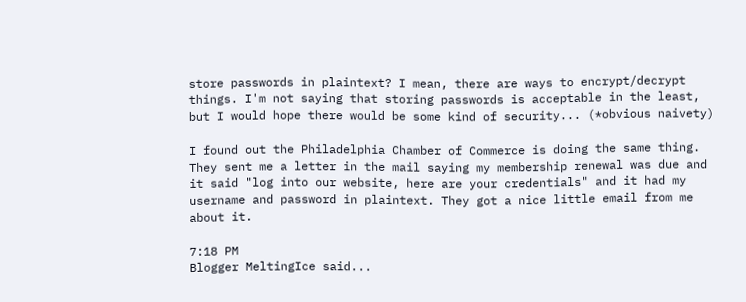store passwords in plaintext? I mean, there are ways to encrypt/decrypt things. I'm not saying that storing passwords is acceptable in the least, but I would hope there would be some kind of security... (*obvious naivety)

I found out the Philadelphia Chamber of Commerce is doing the same thing. They sent me a letter in the mail saying my membership renewal was due and it said "log into our website, here are your credentials" and it had my username and password in plaintext. They got a nice little email from me about it.

7:18 PM
Blogger MeltingIce said...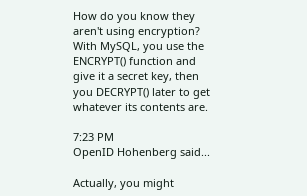How do you know they aren't using encryption? With MySQL, you use the ENCRYPT() function and give it a secret key, then you DECRYPT() later to get whatever its contents are.

7:23 PM
OpenID Hohenberg said...

Actually, you might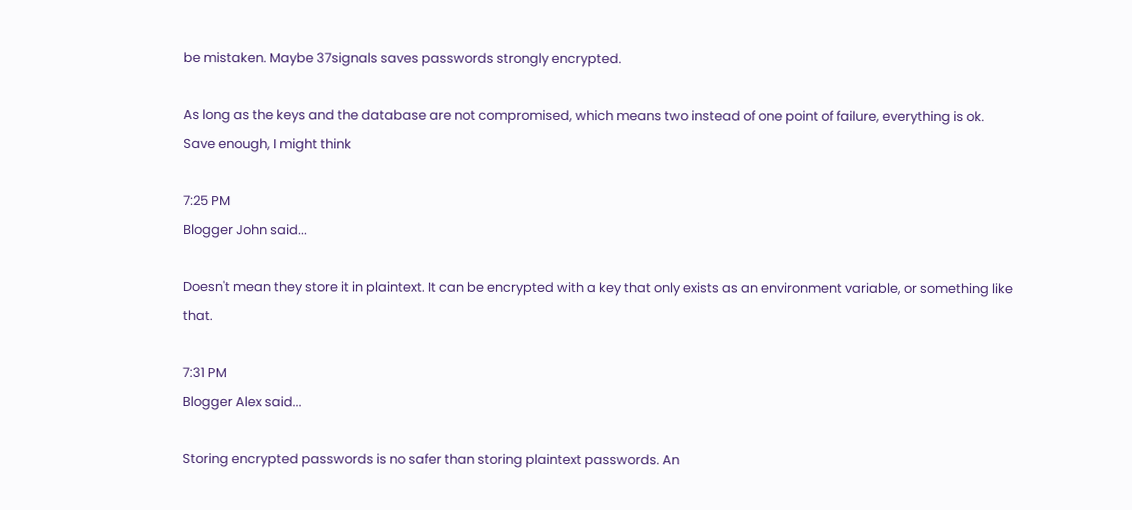be mistaken. Maybe 37signals saves passwords strongly encrypted.

As long as the keys and the database are not compromised, which means two instead of one point of failure, everything is ok. Save enough, I might think

7:25 PM
Blogger John said...

Doesn't mean they store it in plaintext. It can be encrypted with a key that only exists as an environment variable, or something like that.

7:31 PM
Blogger Alex said...

Storing encrypted passwords is no safer than storing plaintext passwords. An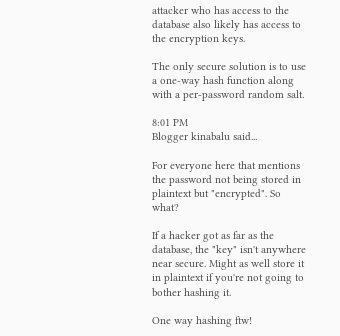attacker who has access to the database also likely has access to the encryption keys.

The only secure solution is to use a one-way hash function along with a per-password random salt.

8:01 PM
Blogger kinabalu said...

For everyone here that mentions the password not being stored in plaintext but "encrypted". So what?

If a hacker got as far as the database, the "key" isn't anywhere near secure. Might as well store it in plaintext if you're not going to bother hashing it.

One way hashing ftw!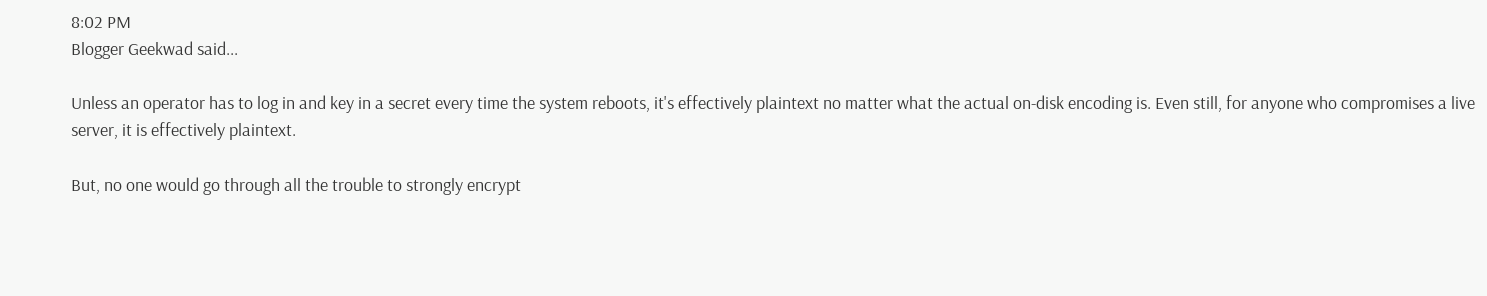8:02 PM
Blogger Geekwad said...

Unless an operator has to log in and key in a secret every time the system reboots, it's effectively plaintext no matter what the actual on-disk encoding is. Even still, for anyone who compromises a live server, it is effectively plaintext.

But, no one would go through all the trouble to strongly encrypt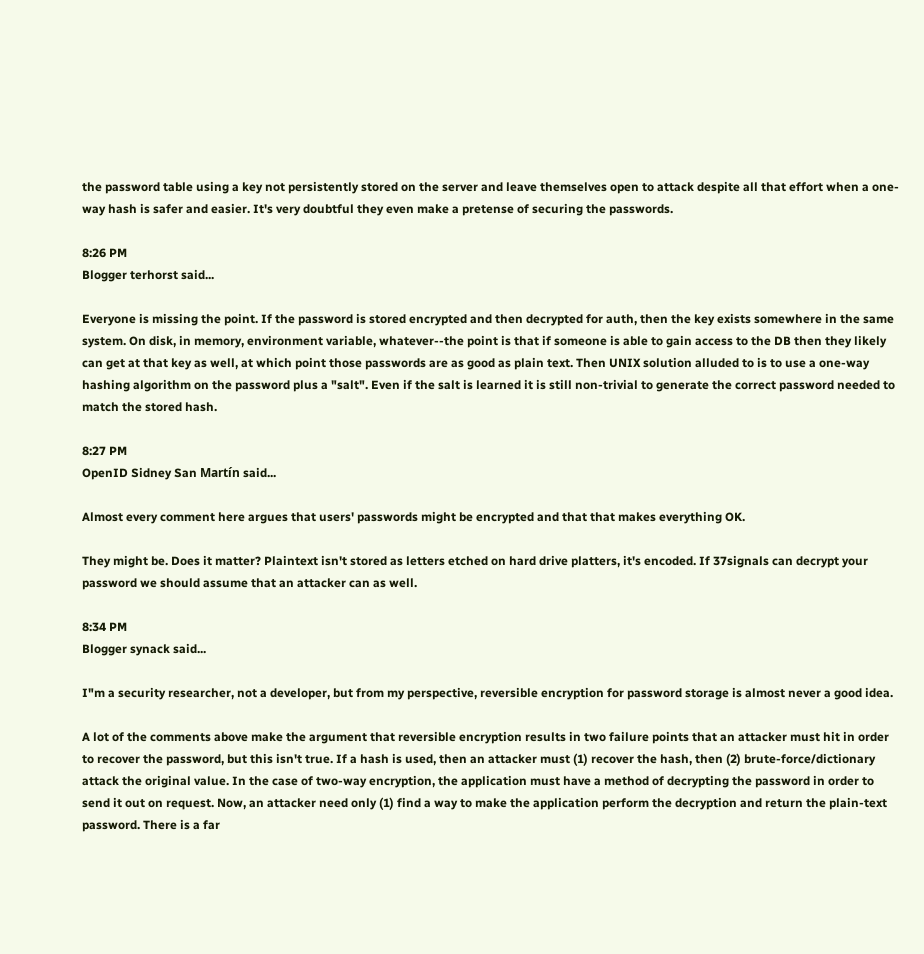the password table using a key not persistently stored on the server and leave themselves open to attack despite all that effort when a one-way hash is safer and easier. It's very doubtful they even make a pretense of securing the passwords.

8:26 PM
Blogger terhorst said...

Everyone is missing the point. If the password is stored encrypted and then decrypted for auth, then the key exists somewhere in the same system. On disk, in memory, environment variable, whatever--the point is that if someone is able to gain access to the DB then they likely can get at that key as well, at which point those passwords are as good as plain text. Then UNIX solution alluded to is to use a one-way hashing algorithm on the password plus a "salt". Even if the salt is learned it is still non-trivial to generate the correct password needed to match the stored hash.

8:27 PM
OpenID Sidney San Martín said...

Almost every comment here argues that users' passwords might be encrypted and that that makes everything OK.

They might be. Does it matter? Plaintext isn't stored as letters etched on hard drive platters, it's encoded. If 37signals can decrypt your password we should assume that an attacker can as well.

8:34 PM
Blogger synack said...

I"m a security researcher, not a developer, but from my perspective, reversible encryption for password storage is almost never a good idea.

A lot of the comments above make the argument that reversible encryption results in two failure points that an attacker must hit in order to recover the password, but this isn't true. If a hash is used, then an attacker must (1) recover the hash, then (2) brute-force/dictionary attack the original value. In the case of two-way encryption, the application must have a method of decrypting the password in order to send it out on request. Now, an attacker need only (1) find a way to make the application perform the decryption and return the plain-text password. There is a far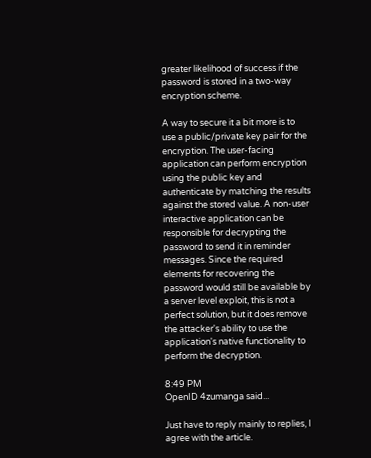greater likelihood of success if the password is stored in a two-way encryption scheme.

A way to secure it a bit more is to use a public/private key pair for the encryption. The user-facing application can perform encryption using the public key and authenticate by matching the results against the stored value. A non-user interactive application can be responsible for decrypting the password to send it in reminder messages. Since the required elements for recovering the password would still be available by a server level exploit, this is not a perfect solution, but it does remove the attacker's ability to use the application's native functionality to perform the decryption.

8:49 PM
OpenID 4zumanga said...

Just have to reply mainly to replies, I agree with the article.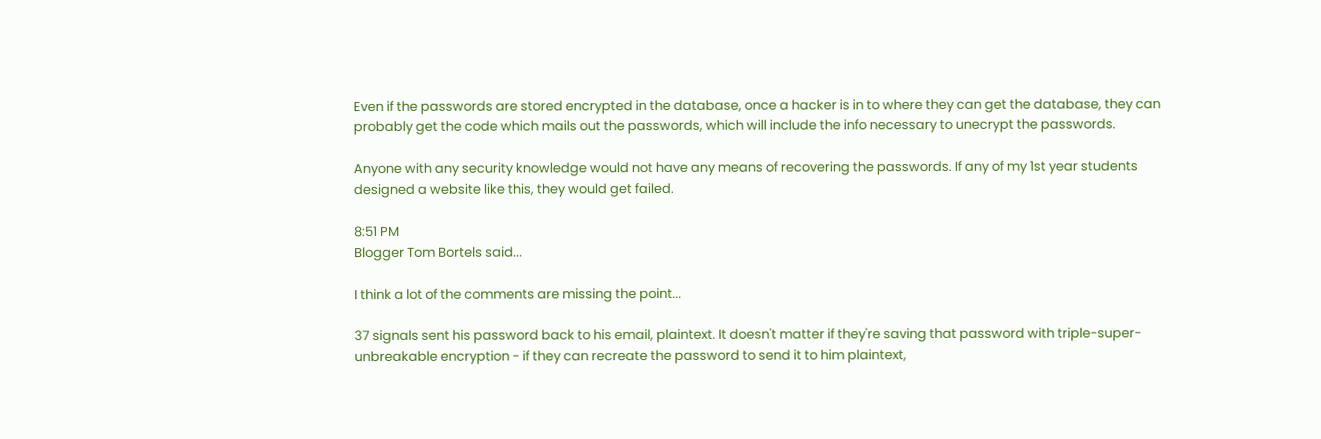Even if the passwords are stored encrypted in the database, once a hacker is in to where they can get the database, they can probably get the code which mails out the passwords, which will include the info necessary to unecrypt the passwords.

Anyone with any security knowledge would not have any means of recovering the passwords. If any of my 1st year students designed a website like this, they would get failed.

8:51 PM
Blogger Tom Bortels said...

I think a lot of the comments are missing the point...

37 signals sent his password back to his email, plaintext. It doesn't matter if they're saving that password with triple-super-unbreakable encryption - if they can recreate the password to send it to him plaintext,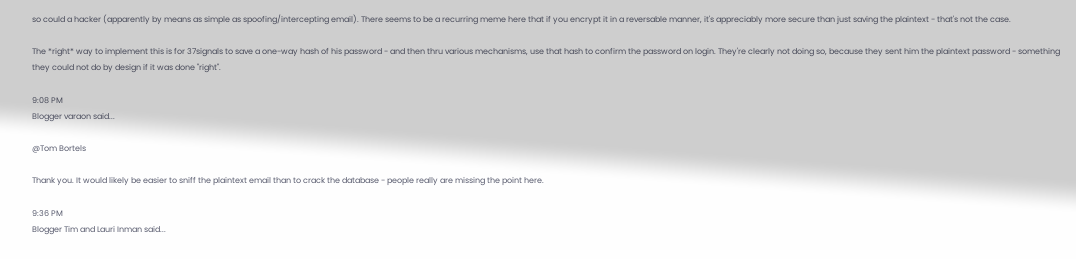so could a hacker (apparently by means as simple as spoofing/intercepting email). There seems to be a recurring meme here that if you encrypt it in a reversable manner, it's appreciably more secure than just saving the plaintext - that's not the case.

The *right* way to implement this is for 37signals to save a one-way hash of his password - and then thru various mechanisms, use that hash to confirm the password on login. They're clearly not doing so, because they sent him the plaintext password - something they could not do by design if it was done "right".

9:08 PM
Blogger varaon said...

@Tom Bortels

Thank you. It would likely be easier to sniff the plaintext email than to crack the database - people really are missing the point here.

9:36 PM
Blogger Tim and Lauri Inman said...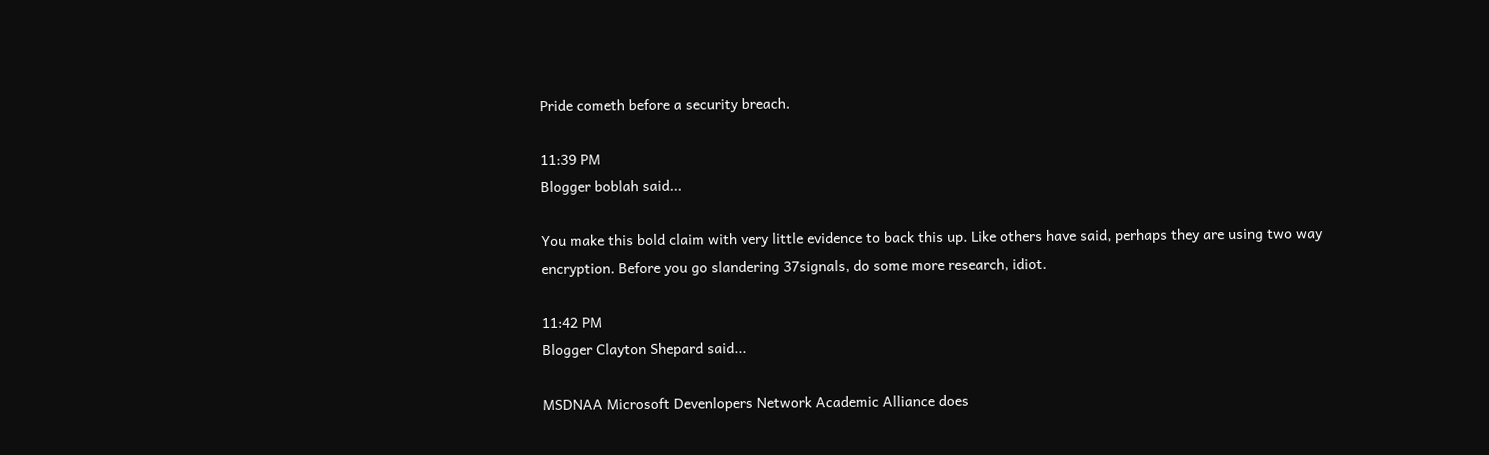Pride cometh before a security breach.

11:39 PM
Blogger boblah said...

You make this bold claim with very little evidence to back this up. Like others have said, perhaps they are using two way encryption. Before you go slandering 37signals, do some more research, idiot.

11:42 PM
Blogger Clayton Shepard said...

MSDNAA Microsoft Devenlopers Network Academic Alliance does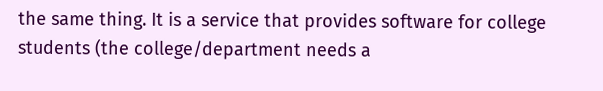the same thing. It is a service that provides software for college students (the college/department needs a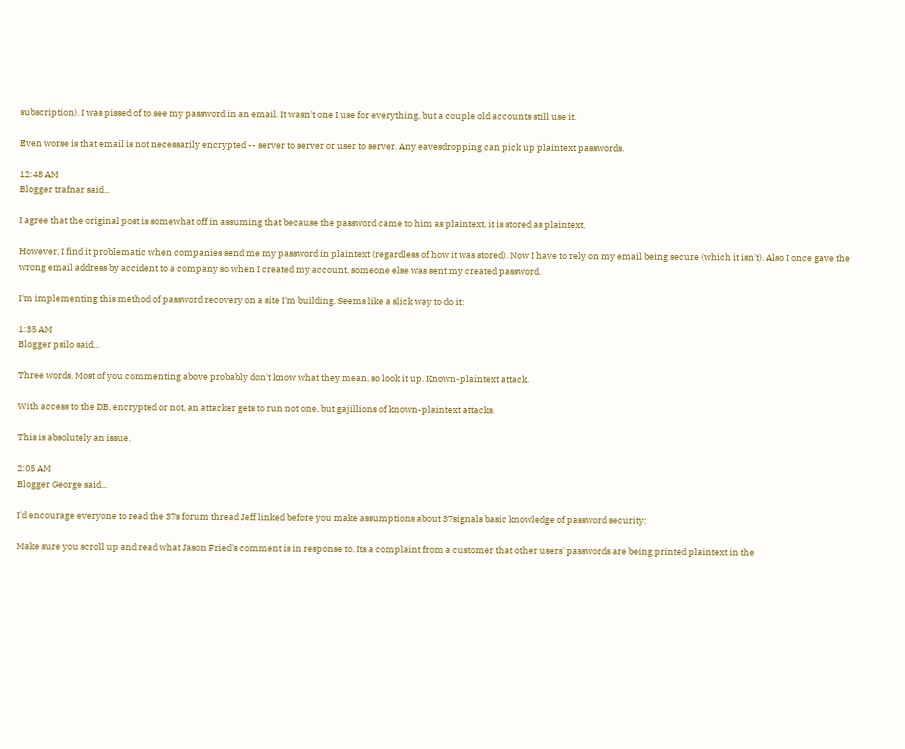subscription). I was pissed of to see my password in an email. It wasn't one I use for everything, but a couple old accounts still use it.

Even worse is that email is not necessarily encrypted -- server to server or user to server. Any eavesdropping can pick up plaintext passwords.

12:48 AM
Blogger trafnar said...

I agree that the original post is somewhat off in assuming that because the password came to him as plaintext, it is stored as plaintext.

However, I find it problematic when companies send me my password in plaintext (regardless of how it was stored). Now I have to rely on my email being secure (which it isn't). Also I once gave the wrong email address by accident to a company so when I created my account, someone else was sent my created password.

I'm implementing this method of password recovery on a site I'm building. Seems like a slick way to do it:

1:35 AM
Blogger psilo said...

Three words. Most of you commenting above probably don't know what they mean, so look it up. Known-plaintext attack.

With access to the DB, encrypted or not, an attacker gets to run not one, but gajillions of known-plaintext attacks.

This is absolutely an issue.

2:05 AM
Blogger George said...

I'd encourage everyone to read the 37s forum thread Jeff linked before you make assumptions about 37signals basic knowledge of password security:

Make sure you scroll up and read what Jason Fried's comment is in response to. Its a complaint from a customer that other users' passwords are being printed plaintext in the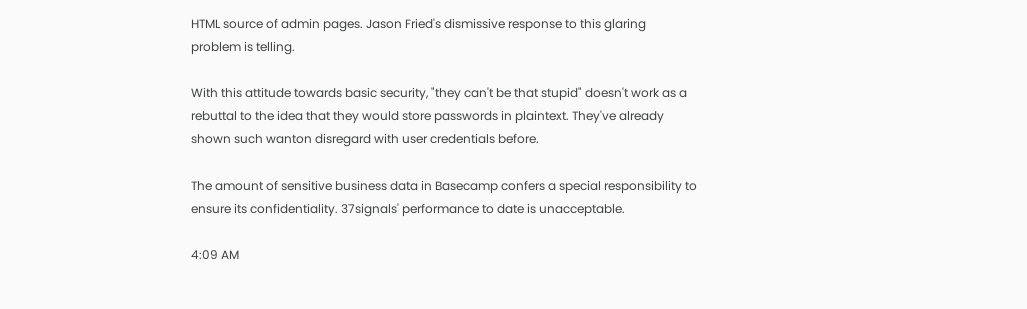HTML source of admin pages. Jason Fried's dismissive response to this glaring problem is telling.

With this attitude towards basic security, "they can't be that stupid" doesn't work as a rebuttal to the idea that they would store passwords in plaintext. They've already shown such wanton disregard with user credentials before.

The amount of sensitive business data in Basecamp confers a special responsibility to ensure its confidentiality. 37signals' performance to date is unacceptable.

4:09 AM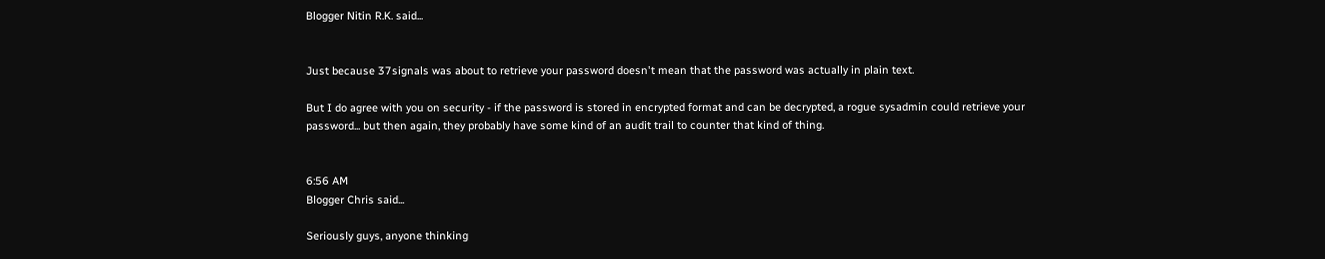Blogger Nitin R.K. said...


Just because 37signals was about to retrieve your password doesn't mean that the password was actually in plain text.

But I do agree with you on security - if the password is stored in encrypted format and can be decrypted, a rogue sysadmin could retrieve your password... but then again, they probably have some kind of an audit trail to counter that kind of thing.


6:56 AM
Blogger Chris said...

Seriously guys, anyone thinking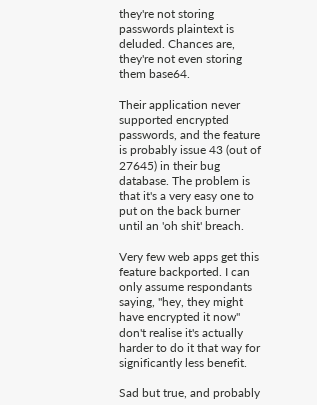they're not storing passwords plaintext is deluded. Chances are, they're not even storing them base64.

Their application never supported encrypted passwords, and the feature is probably issue 43 (out of 27645) in their bug database. The problem is that it's a very easy one to put on the back burner until an 'oh shit' breach.

Very few web apps get this feature backported. I can only assume respondants saying, "hey, they might have encrypted it now" don't realise it's actually harder to do it that way for significantly less benefit.

Sad but true, and probably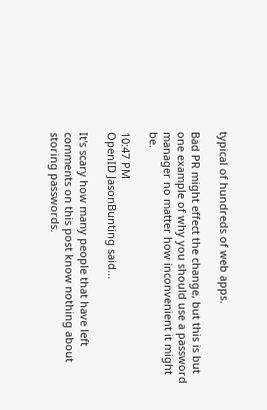typical of hundreds of web apps.

Bad PR might effect the change, but this is but one example of why you should use a password manager no matter how inconvenient it might be.

10:47 PM
OpenID JasonBunting said...

It's scary how many people that have left comments on this post know nothing about storing passwords.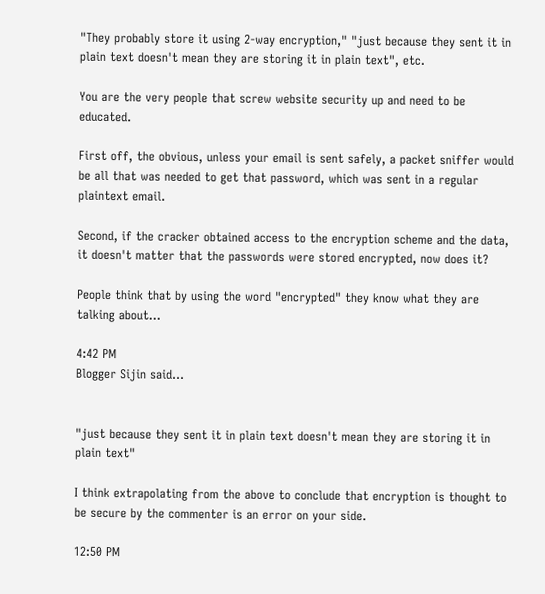"They probably store it using 2-way encryption," "just because they sent it in plain text doesn't mean they are storing it in plain text", etc.

You are the very people that screw website security up and need to be educated.

First off, the obvious, unless your email is sent safely, a packet sniffer would be all that was needed to get that password, which was sent in a regular plaintext email.

Second, if the cracker obtained access to the encryption scheme and the data, it doesn't matter that the passwords were stored encrypted, now does it?

People think that by using the word "encrypted" they know what they are talking about...

4:42 PM
Blogger Sijin said...


"just because they sent it in plain text doesn't mean they are storing it in plain text"

I think extrapolating from the above to conclude that encryption is thought to be secure by the commenter is an error on your side.

12:50 PM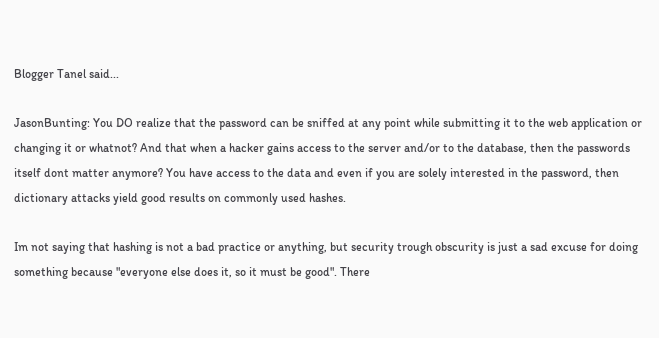Blogger Tanel said...

JasonBunting: You DO realize that the password can be sniffed at any point while submitting it to the web application or changing it or whatnot? And that when a hacker gains access to the server and/or to the database, then the passwords itself dont matter anymore? You have access to the data and even if you are solely interested in the password, then dictionary attacks yield good results on commonly used hashes.

Im not saying that hashing is not a bad practice or anything, but security trough obscurity is just a sad excuse for doing something because "everyone else does it, so it must be good". There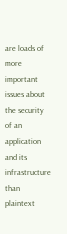are loads of more important issues about the security of an application and its infrastructure than plaintext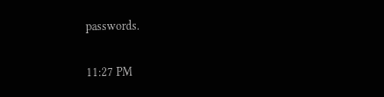passwords.

11:27 PM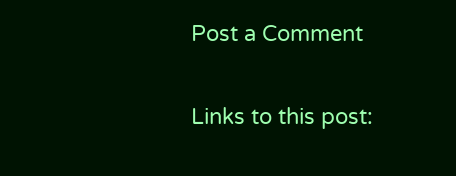Post a Comment

Links to this post: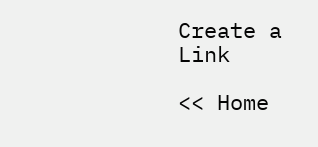Create a Link

<< Home